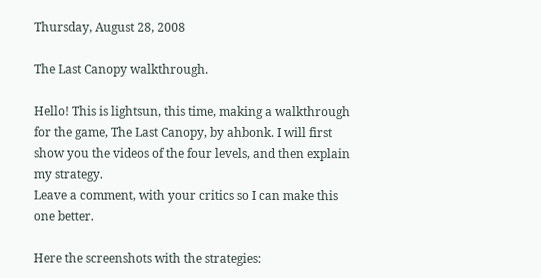Thursday, August 28, 2008

The Last Canopy walkthrough.

Hello! This is lightsun, this time, making a walkthrough for the game, The Last Canopy, by ahbonk. I will first show you the videos of the four levels, and then explain my strategy.
Leave a comment, with your critics so I can make this one better.

Here the screenshots with the strategies: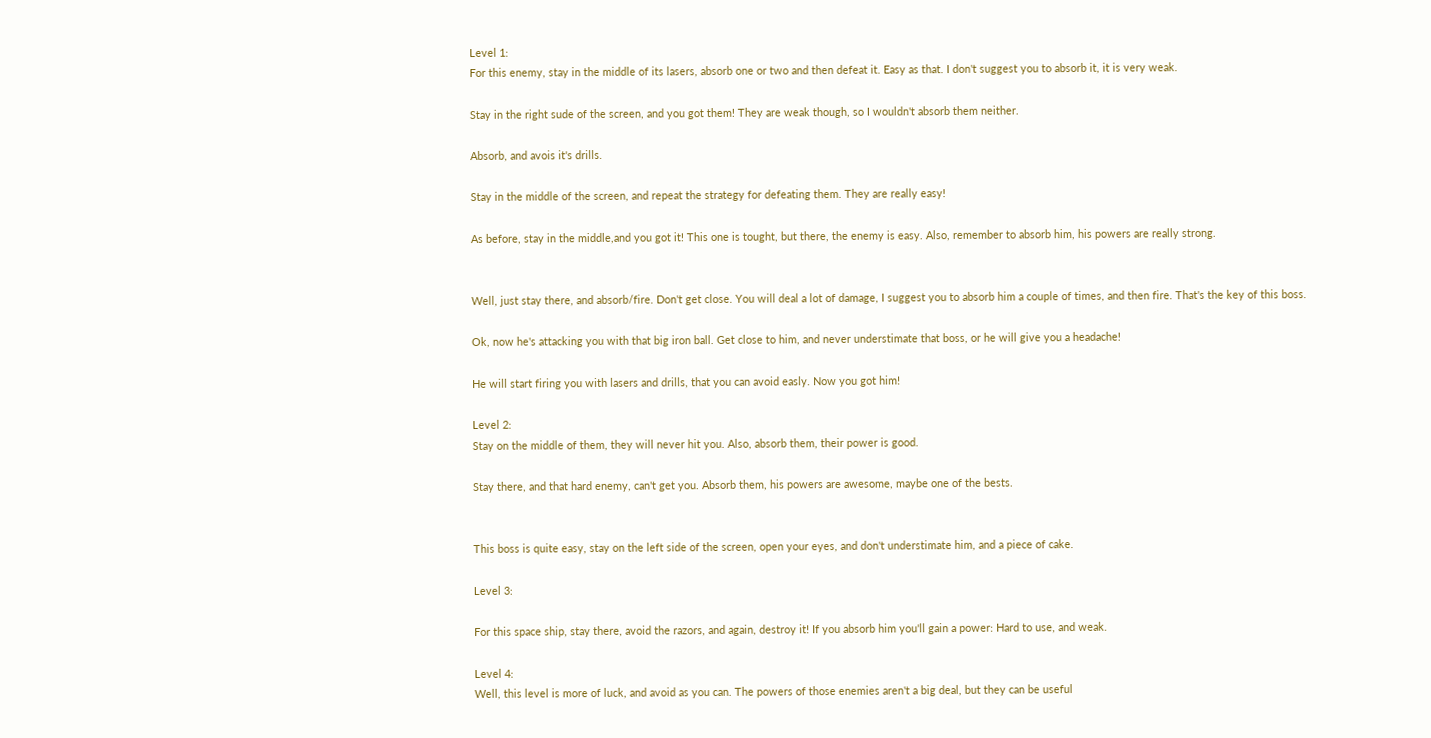Level 1:
For this enemy, stay in the middle of its lasers, absorb one or two and then defeat it. Easy as that. I don't suggest you to absorb it, it is very weak.

Stay in the right sude of the screen, and you got them! They are weak though, so I wouldn't absorb them neither.

Absorb, and avois it's drills.

Stay in the middle of the screen, and repeat the strategy for defeating them. They are really easy!

As before, stay in the middle,and you got it! This one is tought, but there, the enemy is easy. Also, remember to absorb him, his powers are really strong.


Well, just stay there, and absorb/fire. Don't get close. You will deal a lot of damage, I suggest you to absorb him a couple of times, and then fire. That's the key of this boss.

Ok, now he's attacking you with that big iron ball. Get close to him, and never understimate that boss, or he will give you a headache!

He will start firing you with lasers and drills, that you can avoid easly. Now you got him!

Level 2:
Stay on the middle of them, they will never hit you. Also, absorb them, their power is good.

Stay there, and that hard enemy, can't get you. Absorb them, his powers are awesome, maybe one of the bests.


This boss is quite easy, stay on the left side of the screen, open your eyes, and don't understimate him, and a piece of cake.

Level 3:

For this space ship, stay there, avoid the razors, and again, destroy it! If you absorb him you'll gain a power: Hard to use, and weak.

Level 4:
Well, this level is more of luck, and avoid as you can. The powers of those enemies aren't a big deal, but they can be useful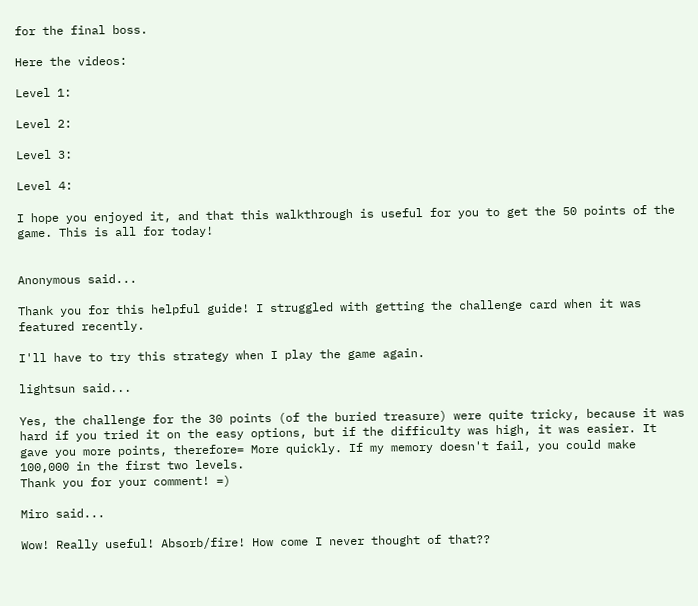for the final boss.

Here the videos:

Level 1:

Level 2:

Level 3:

Level 4:

I hope you enjoyed it, and that this walkthrough is useful for you to get the 50 points of the game. This is all for today!


Anonymous said...

Thank you for this helpful guide! I struggled with getting the challenge card when it was featured recently.

I'll have to try this strategy when I play the game again.

lightsun said...

Yes, the challenge for the 30 points (of the buried treasure) were quite tricky, because it was hard if you tried it on the easy options, but if the difficulty was high, it was easier. It gave you more points, therefore= More quickly. If my memory doesn't fail, you could make 100,000 in the first two levels.
Thank you for your comment! =)

Miro said...

Wow! Really useful! Absorb/fire! How come I never thought of that??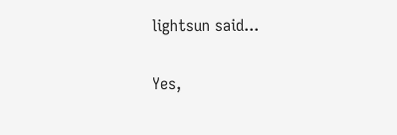lightsun said...

Yes,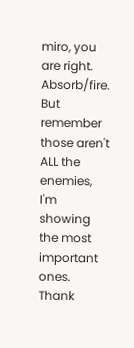miro, you are right. Absorb/fire. But remember those aren't ALL the enemies, I'm showing the most important ones.
Thank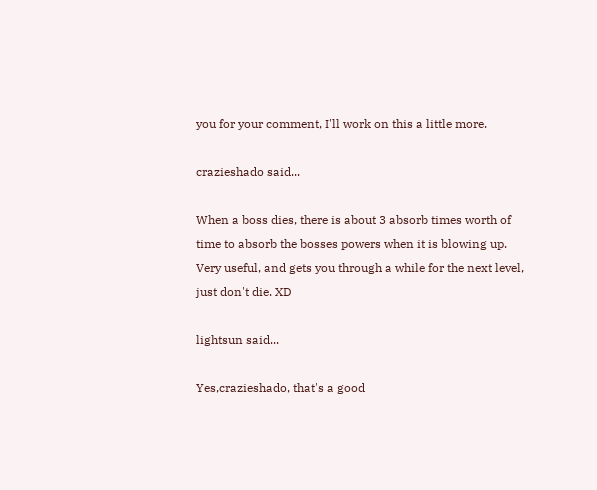you for your comment, I'll work on this a little more.

crazieshado said...

When a boss dies, there is about 3 absorb times worth of time to absorb the bosses powers when it is blowing up. Very useful, and gets you through a while for the next level, just don't die. XD

lightsun said...

Yes,crazieshado, that's a good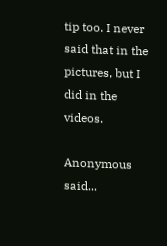tip too. I never said that in the pictures, but I did in the videos.

Anonymous said...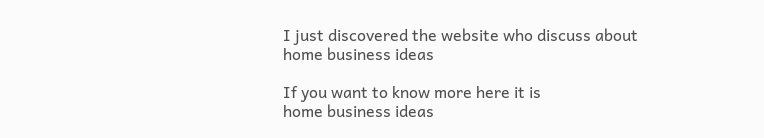I just discovered the website who discuss about
home business ideas

If you want to know more here it is
home business ideas